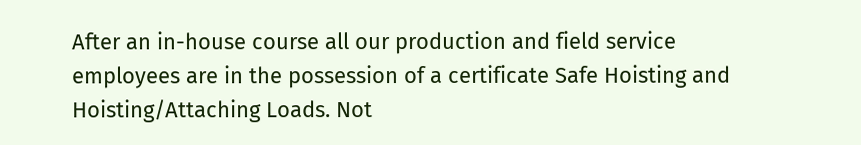After an in-house course all our production and field service employees are in the possession of a certificate Safe Hoisting and Hoisting/Attaching Loads. Not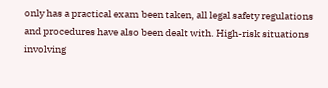only has a practical exam been taken, all legal safety regulations and procedures have also been dealt with. High-risk situations involving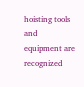hoisting tools and equipment are recognized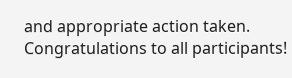and appropriate action taken. Congratulations to all participants!